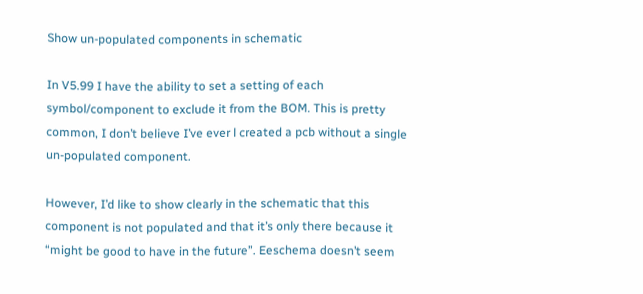Show un-populated components in schematic

In V5.99 I have the ability to set a setting of each symbol/component to exclude it from the BOM. This is pretty common, I don’t believe I’ve ever l created a pcb without a single un-populated component.

However, I’d like to show clearly in the schematic that this component is not populated and that it’s only there because it “might be good to have in the future”. Eeschema doesn’t seem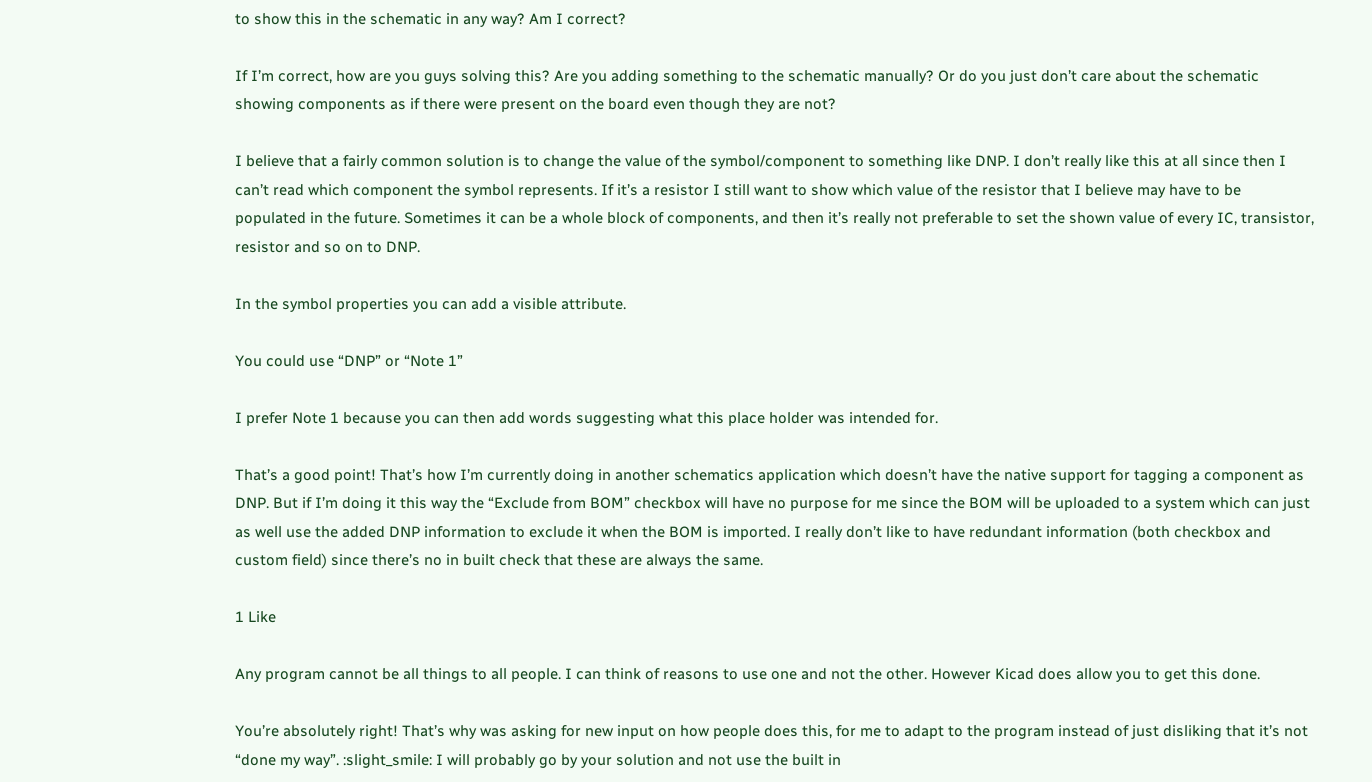to show this in the schematic in any way? Am I correct?

If I’m correct, how are you guys solving this? Are you adding something to the schematic manually? Or do you just don’t care about the schematic showing components as if there were present on the board even though they are not?

I believe that a fairly common solution is to change the value of the symbol/component to something like DNP. I don’t really like this at all since then I can’t read which component the symbol represents. If it’s a resistor I still want to show which value of the resistor that I believe may have to be populated in the future. Sometimes it can be a whole block of components, and then it’s really not preferable to set the shown value of every IC, transistor, resistor and so on to DNP.

In the symbol properties you can add a visible attribute.

You could use “DNP” or “Note 1”

I prefer Note 1 because you can then add words suggesting what this place holder was intended for.

That’s a good point! That’s how I’m currently doing in another schematics application which doesn’t have the native support for tagging a component as DNP. But if I’m doing it this way the “Exclude from BOM” checkbox will have no purpose for me since the BOM will be uploaded to a system which can just as well use the added DNP information to exclude it when the BOM is imported. I really don’t like to have redundant information (both checkbox and custom field) since there’s no in built check that these are always the same.

1 Like

Any program cannot be all things to all people. I can think of reasons to use one and not the other. However Kicad does allow you to get this done.

You’re absolutely right! That’s why was asking for new input on how people does this, for me to adapt to the program instead of just disliking that it’s not “done my way”. :slight_smile: I will probably go by your solution and not use the built in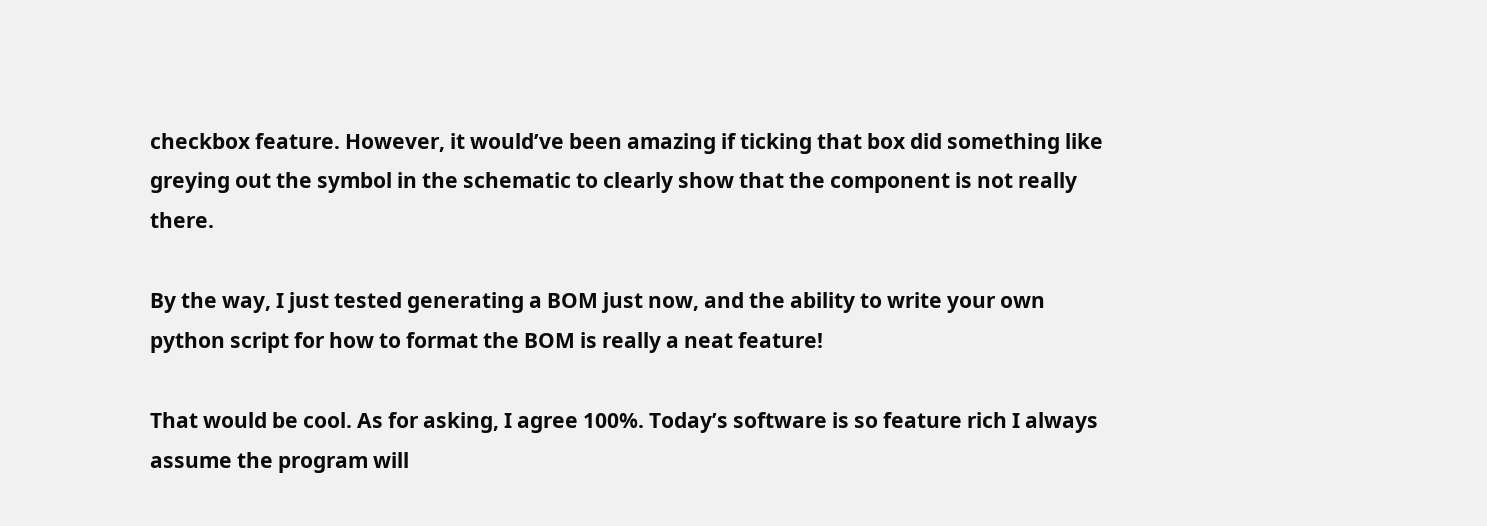checkbox feature. However, it would’ve been amazing if ticking that box did something like greying out the symbol in the schematic to clearly show that the component is not really there.

By the way, I just tested generating a BOM just now, and the ability to write your own python script for how to format the BOM is really a neat feature!

That would be cool. As for asking, I agree 100%. Today’s software is so feature rich I always assume the program will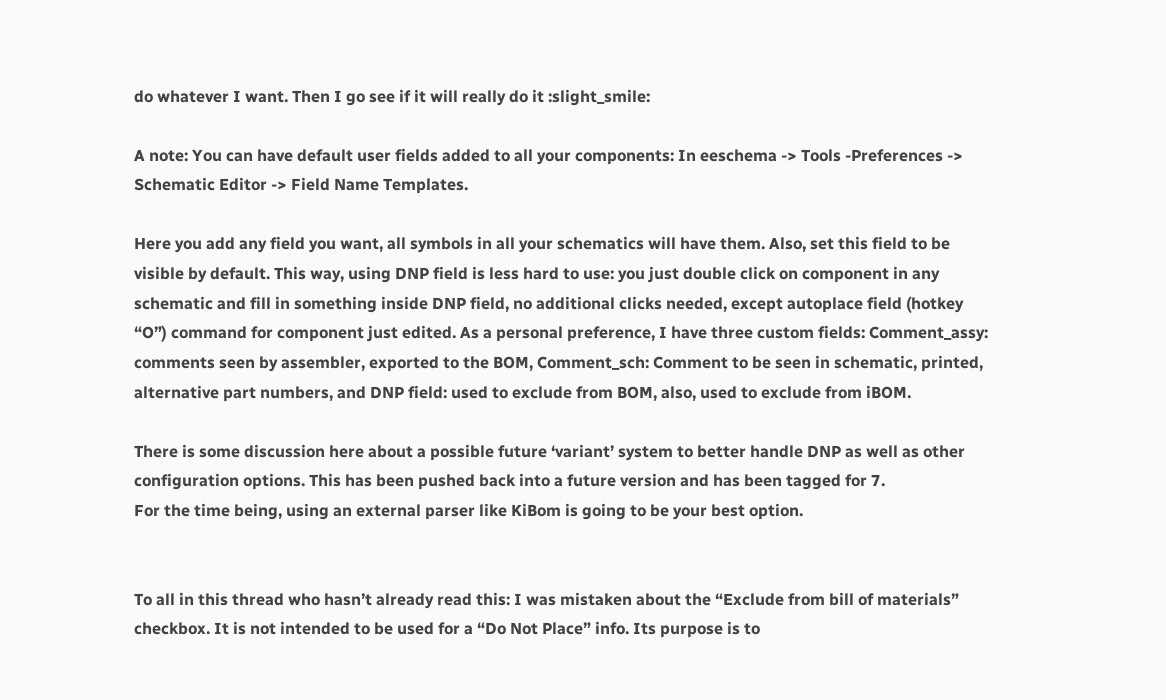do whatever I want. Then I go see if it will really do it :slight_smile:

A note: You can have default user fields added to all your components: In eeschema -> Tools -Preferences -> Schematic Editor -> Field Name Templates.

Here you add any field you want, all symbols in all your schematics will have them. Also, set this field to be visible by default. This way, using DNP field is less hard to use: you just double click on component in any schematic and fill in something inside DNP field, no additional clicks needed, except autoplace field (hotkey “O”) command for component just edited. As a personal preference, I have three custom fields: Comment_assy: comments seen by assembler, exported to the BOM, Comment_sch: Comment to be seen in schematic, printed, alternative part numbers, and DNP field: used to exclude from BOM, also, used to exclude from iBOM.

There is some discussion here about a possible future ‘variant’ system to better handle DNP as well as other configuration options. This has been pushed back into a future version and has been tagged for 7.
For the time being, using an external parser like KiBom is going to be your best option.


To all in this thread who hasn’t already read this: I was mistaken about the “Exclude from bill of materials” checkbox. It is not intended to be used for a “Do Not Place” info. Its purpose is to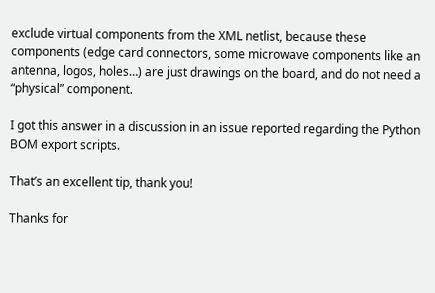exclude virtual components from the XML netlist, because these components (edge card connectors, some microwave components like an antenna, logos, holes…) are just drawings on the board, and do not need a “physical” component.

I got this answer in a discussion in an issue reported regarding the Python BOM export scripts.

That’s an excellent tip, thank you!

Thanks for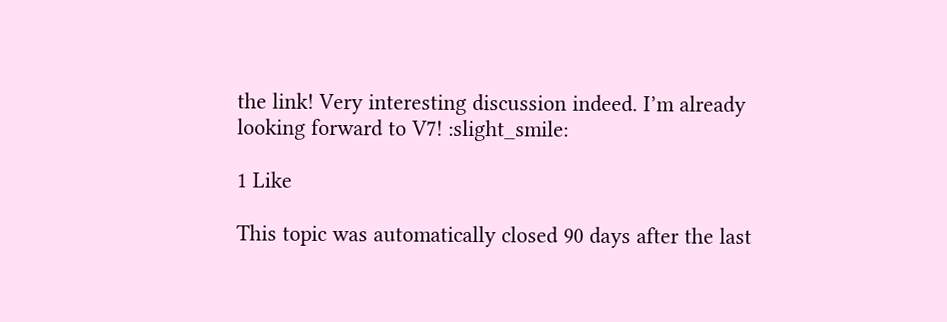the link! Very interesting discussion indeed. I’m already looking forward to V7! :slight_smile:

1 Like

This topic was automatically closed 90 days after the last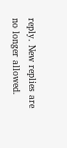reply. New replies are no longer allowed.